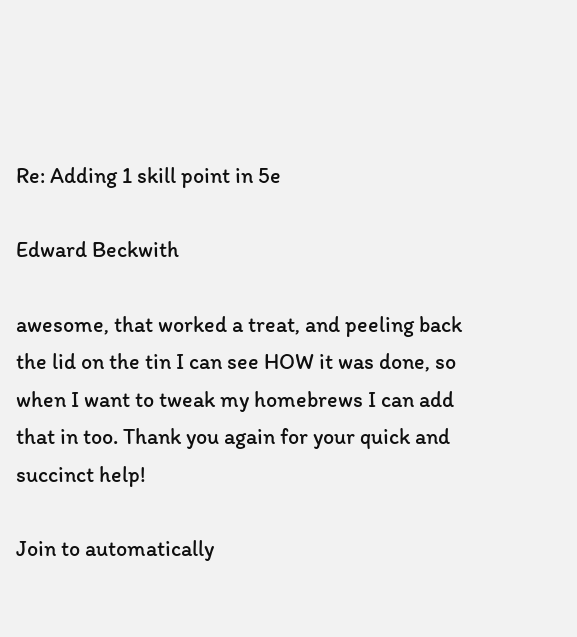Re: Adding 1 skill point in 5e

Edward Beckwith

awesome, that worked a treat, and peeling back the lid on the tin I can see HOW it was done, so when I want to tweak my homebrews I can add that in too. Thank you again for your quick and succinct help!

Join to automatically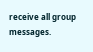receive all group messages.